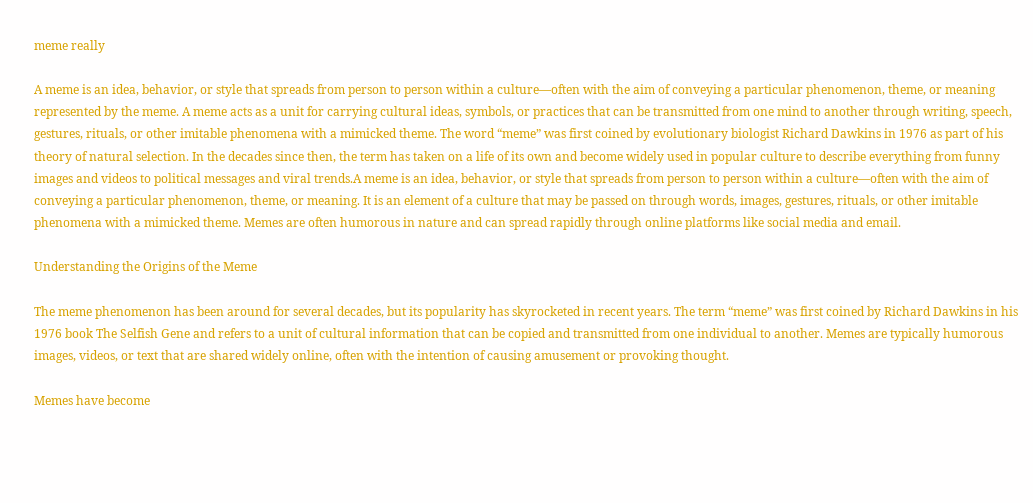meme really

A meme is an idea, behavior, or style that spreads from person to person within a culture—often with the aim of conveying a particular phenomenon, theme, or meaning represented by the meme. A meme acts as a unit for carrying cultural ideas, symbols, or practices that can be transmitted from one mind to another through writing, speech, gestures, rituals, or other imitable phenomena with a mimicked theme. The word “meme” was first coined by evolutionary biologist Richard Dawkins in 1976 as part of his theory of natural selection. In the decades since then, the term has taken on a life of its own and become widely used in popular culture to describe everything from funny images and videos to political messages and viral trends.A meme is an idea, behavior, or style that spreads from person to person within a culture—often with the aim of conveying a particular phenomenon, theme, or meaning. It is an element of a culture that may be passed on through words, images, gestures, rituals, or other imitable phenomena with a mimicked theme. Memes are often humorous in nature and can spread rapidly through online platforms like social media and email.

Understanding the Origins of the Meme

The meme phenomenon has been around for several decades, but its popularity has skyrocketed in recent years. The term “meme” was first coined by Richard Dawkins in his 1976 book The Selfish Gene and refers to a unit of cultural information that can be copied and transmitted from one individual to another. Memes are typically humorous images, videos, or text that are shared widely online, often with the intention of causing amusement or provoking thought.

Memes have become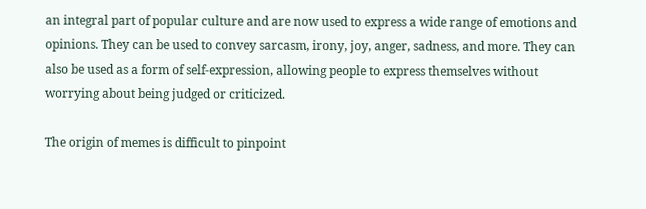an integral part of popular culture and are now used to express a wide range of emotions and opinions. They can be used to convey sarcasm, irony, joy, anger, sadness, and more. They can also be used as a form of self-expression, allowing people to express themselves without worrying about being judged or criticized.

The origin of memes is difficult to pinpoint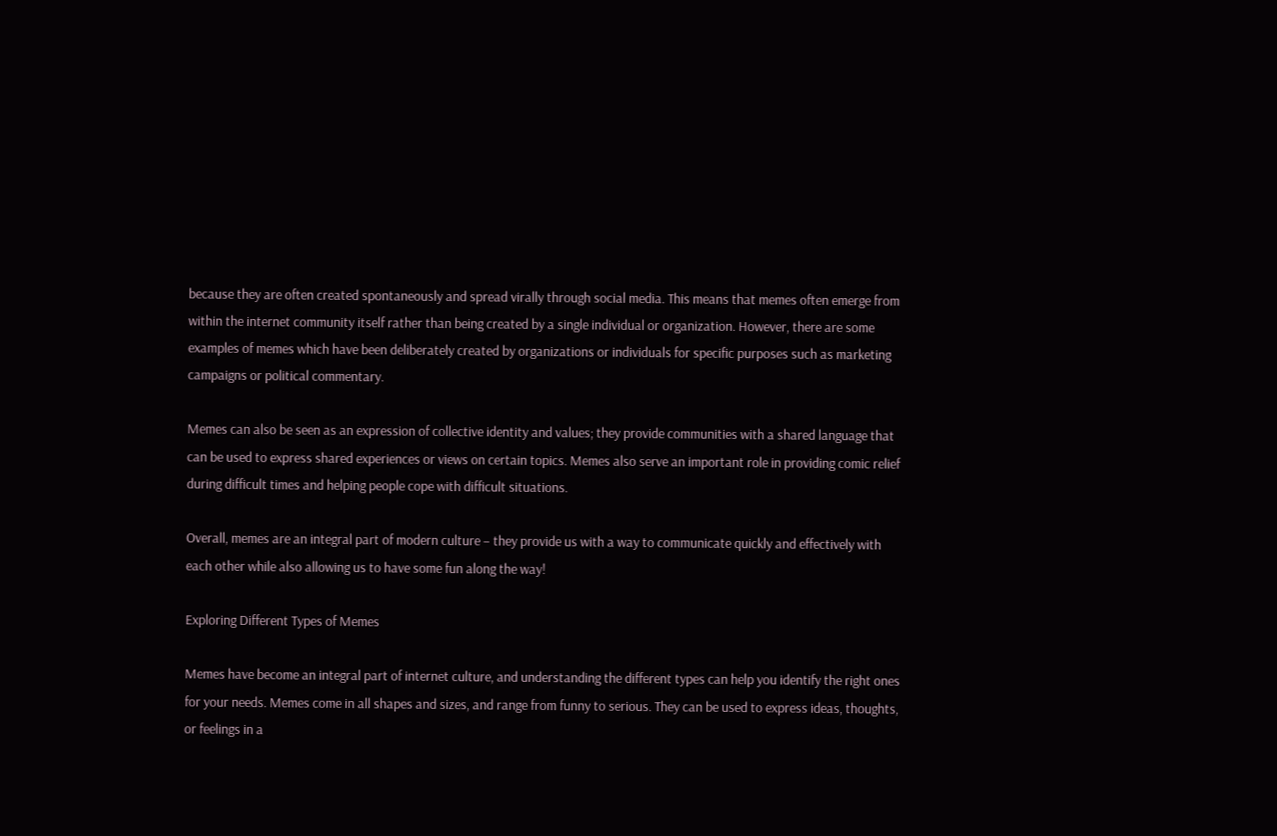because they are often created spontaneously and spread virally through social media. This means that memes often emerge from within the internet community itself rather than being created by a single individual or organization. However, there are some examples of memes which have been deliberately created by organizations or individuals for specific purposes such as marketing campaigns or political commentary.

Memes can also be seen as an expression of collective identity and values; they provide communities with a shared language that can be used to express shared experiences or views on certain topics. Memes also serve an important role in providing comic relief during difficult times and helping people cope with difficult situations.

Overall, memes are an integral part of modern culture – they provide us with a way to communicate quickly and effectively with each other while also allowing us to have some fun along the way!

Exploring Different Types of Memes

Memes have become an integral part of internet culture, and understanding the different types can help you identify the right ones for your needs. Memes come in all shapes and sizes, and range from funny to serious. They can be used to express ideas, thoughts, or feelings in a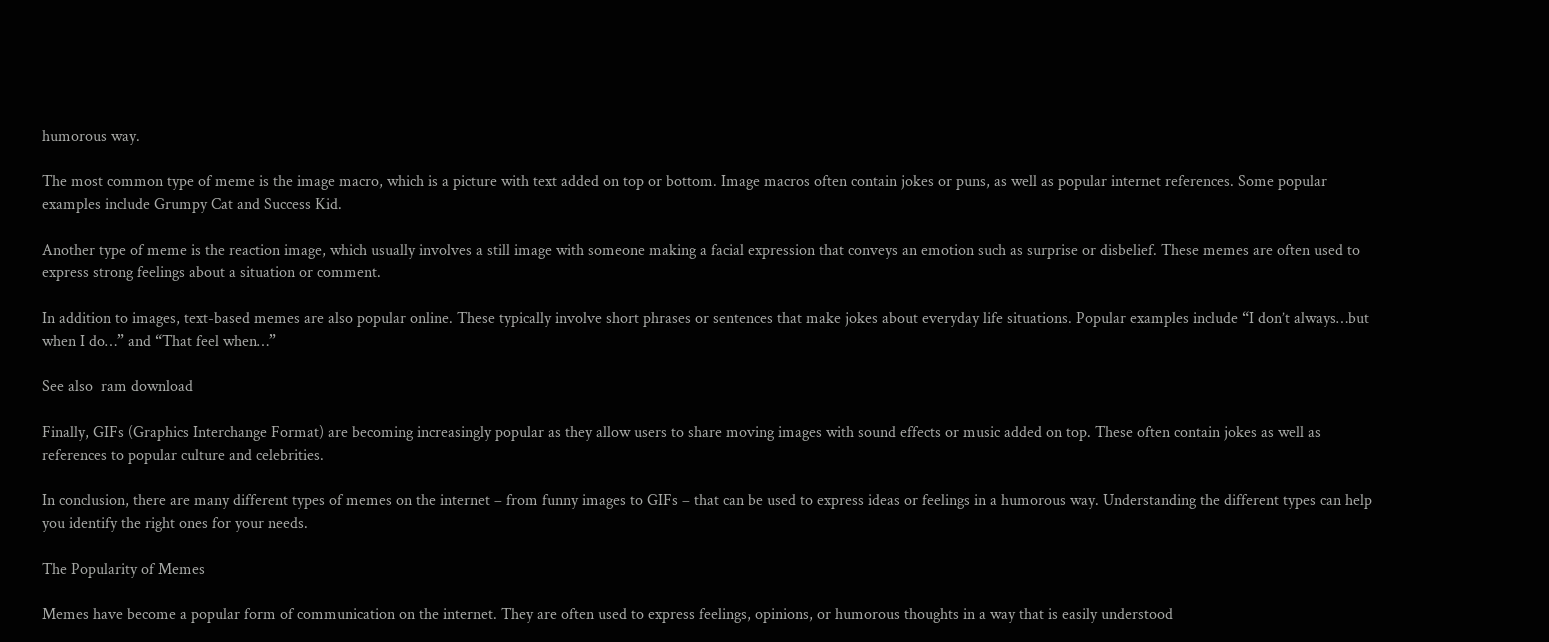humorous way.

The most common type of meme is the image macro, which is a picture with text added on top or bottom. Image macros often contain jokes or puns, as well as popular internet references. Some popular examples include Grumpy Cat and Success Kid.

Another type of meme is the reaction image, which usually involves a still image with someone making a facial expression that conveys an emotion such as surprise or disbelief. These memes are often used to express strong feelings about a situation or comment.

In addition to images, text-based memes are also popular online. These typically involve short phrases or sentences that make jokes about everyday life situations. Popular examples include “I don’t always…but when I do…” and “That feel when…”

See also  ram download

Finally, GIFs (Graphics Interchange Format) are becoming increasingly popular as they allow users to share moving images with sound effects or music added on top. These often contain jokes as well as references to popular culture and celebrities.

In conclusion, there are many different types of memes on the internet – from funny images to GIFs – that can be used to express ideas or feelings in a humorous way. Understanding the different types can help you identify the right ones for your needs.

The Popularity of Memes

Memes have become a popular form of communication on the internet. They are often used to express feelings, opinions, or humorous thoughts in a way that is easily understood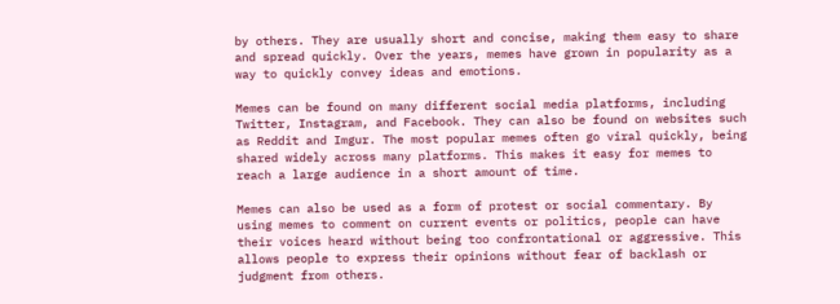by others. They are usually short and concise, making them easy to share and spread quickly. Over the years, memes have grown in popularity as a way to quickly convey ideas and emotions.

Memes can be found on many different social media platforms, including Twitter, Instagram, and Facebook. They can also be found on websites such as Reddit and Imgur. The most popular memes often go viral quickly, being shared widely across many platforms. This makes it easy for memes to reach a large audience in a short amount of time.

Memes can also be used as a form of protest or social commentary. By using memes to comment on current events or politics, people can have their voices heard without being too confrontational or aggressive. This allows people to express their opinions without fear of backlash or judgment from others.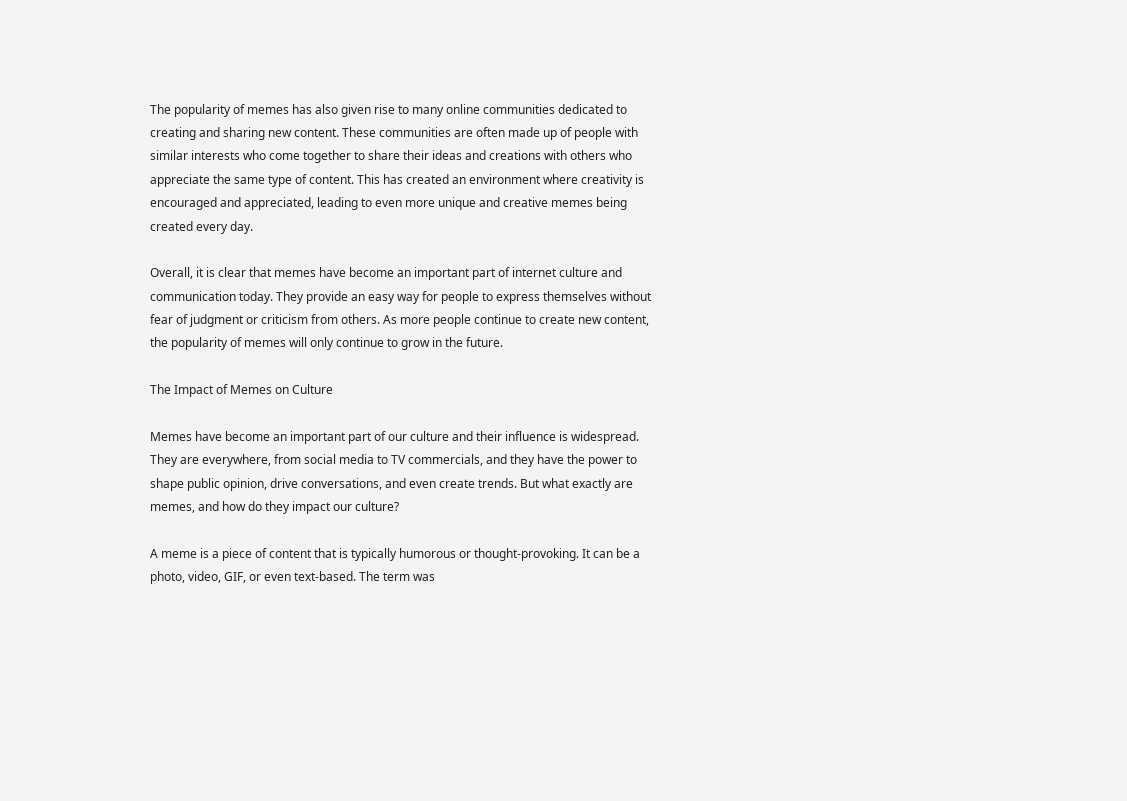The popularity of memes has also given rise to many online communities dedicated to creating and sharing new content. These communities are often made up of people with similar interests who come together to share their ideas and creations with others who appreciate the same type of content. This has created an environment where creativity is encouraged and appreciated, leading to even more unique and creative memes being created every day.

Overall, it is clear that memes have become an important part of internet culture and communication today. They provide an easy way for people to express themselves without fear of judgment or criticism from others. As more people continue to create new content, the popularity of memes will only continue to grow in the future.

The Impact of Memes on Culture

Memes have become an important part of our culture and their influence is widespread. They are everywhere, from social media to TV commercials, and they have the power to shape public opinion, drive conversations, and even create trends. But what exactly are memes, and how do they impact our culture?

A meme is a piece of content that is typically humorous or thought-provoking. It can be a photo, video, GIF, or even text-based. The term was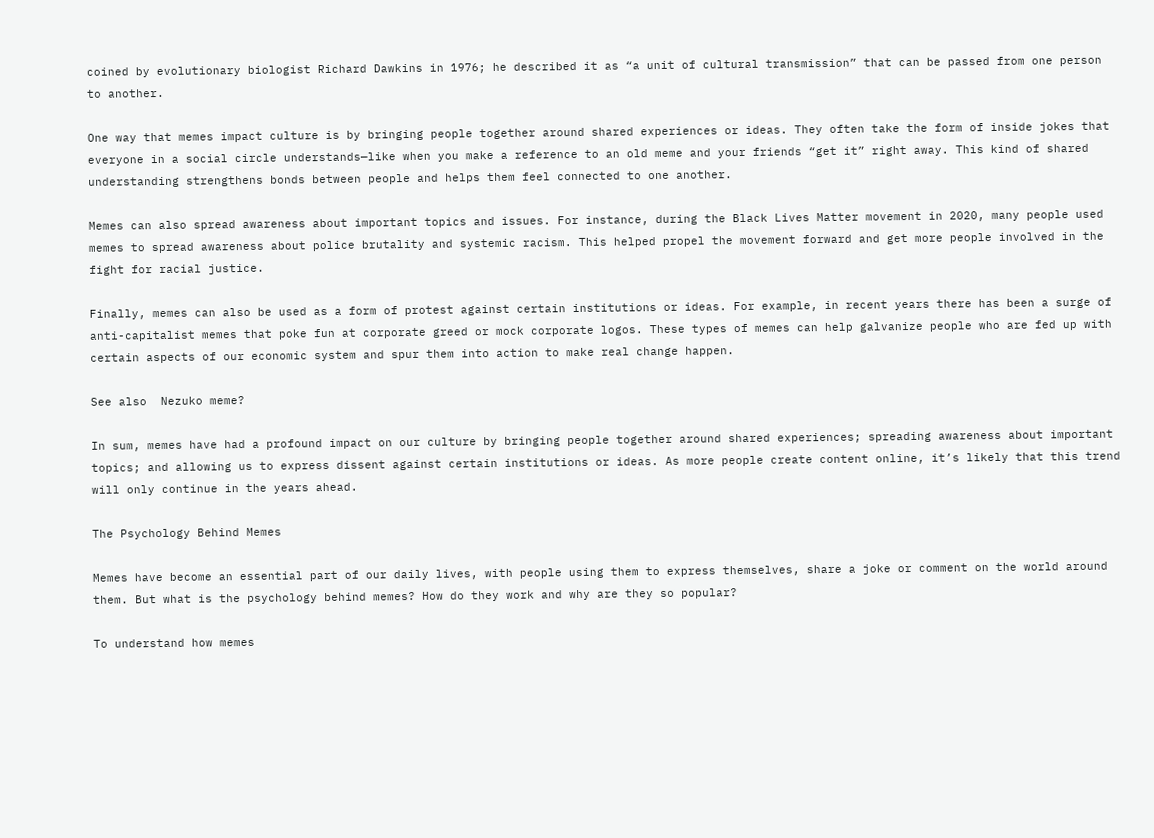coined by evolutionary biologist Richard Dawkins in 1976; he described it as “a unit of cultural transmission” that can be passed from one person to another.

One way that memes impact culture is by bringing people together around shared experiences or ideas. They often take the form of inside jokes that everyone in a social circle understands—like when you make a reference to an old meme and your friends “get it” right away. This kind of shared understanding strengthens bonds between people and helps them feel connected to one another.

Memes can also spread awareness about important topics and issues. For instance, during the Black Lives Matter movement in 2020, many people used memes to spread awareness about police brutality and systemic racism. This helped propel the movement forward and get more people involved in the fight for racial justice.

Finally, memes can also be used as a form of protest against certain institutions or ideas. For example, in recent years there has been a surge of anti-capitalist memes that poke fun at corporate greed or mock corporate logos. These types of memes can help galvanize people who are fed up with certain aspects of our economic system and spur them into action to make real change happen.

See also  Nezuko meme?

In sum, memes have had a profound impact on our culture by bringing people together around shared experiences; spreading awareness about important topics; and allowing us to express dissent against certain institutions or ideas. As more people create content online, it’s likely that this trend will only continue in the years ahead.

The Psychology Behind Memes

Memes have become an essential part of our daily lives, with people using them to express themselves, share a joke or comment on the world around them. But what is the psychology behind memes? How do they work and why are they so popular?

To understand how memes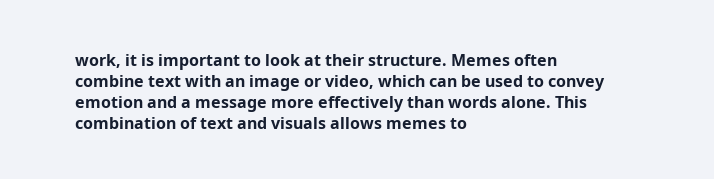work, it is important to look at their structure. Memes often combine text with an image or video, which can be used to convey emotion and a message more effectively than words alone. This combination of text and visuals allows memes to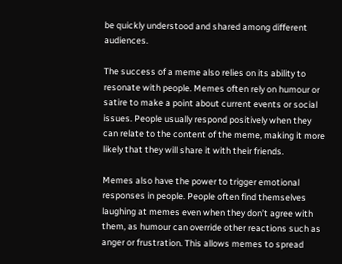be quickly understood and shared among different audiences.

The success of a meme also relies on its ability to resonate with people. Memes often rely on humour or satire to make a point about current events or social issues. People usually respond positively when they can relate to the content of the meme, making it more likely that they will share it with their friends.

Memes also have the power to trigger emotional responses in people. People often find themselves laughing at memes even when they don’t agree with them, as humour can override other reactions such as anger or frustration. This allows memes to spread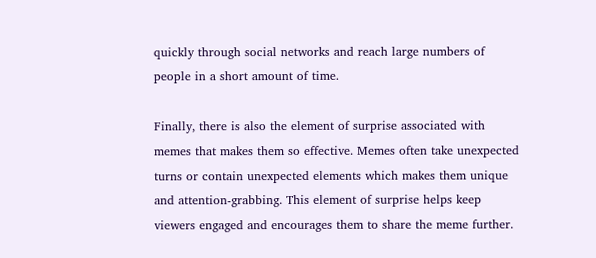quickly through social networks and reach large numbers of people in a short amount of time.

Finally, there is also the element of surprise associated with memes that makes them so effective. Memes often take unexpected turns or contain unexpected elements which makes them unique and attention-grabbing. This element of surprise helps keep viewers engaged and encourages them to share the meme further.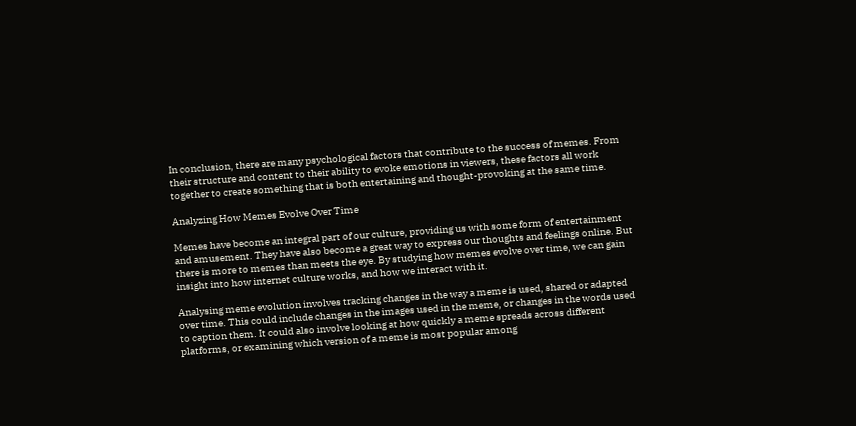In conclusion, there are many psychological factors that contribute to the success of memes. From their structure and content to their ability to evoke emotions in viewers, these factors all work together to create something that is both entertaining and thought-provoking at the same time.

Analyzing How Memes Evolve Over Time

Memes have become an integral part of our culture, providing us with some form of entertainment and amusement. They have also become a great way to express our thoughts and feelings online. But there is more to memes than meets the eye. By studying how memes evolve over time, we can gain insight into how internet culture works, and how we interact with it.

Analysing meme evolution involves tracking changes in the way a meme is used, shared or adapted over time. This could include changes in the images used in the meme, or changes in the words used to caption them. It could also involve looking at how quickly a meme spreads across different platforms, or examining which version of a meme is most popular among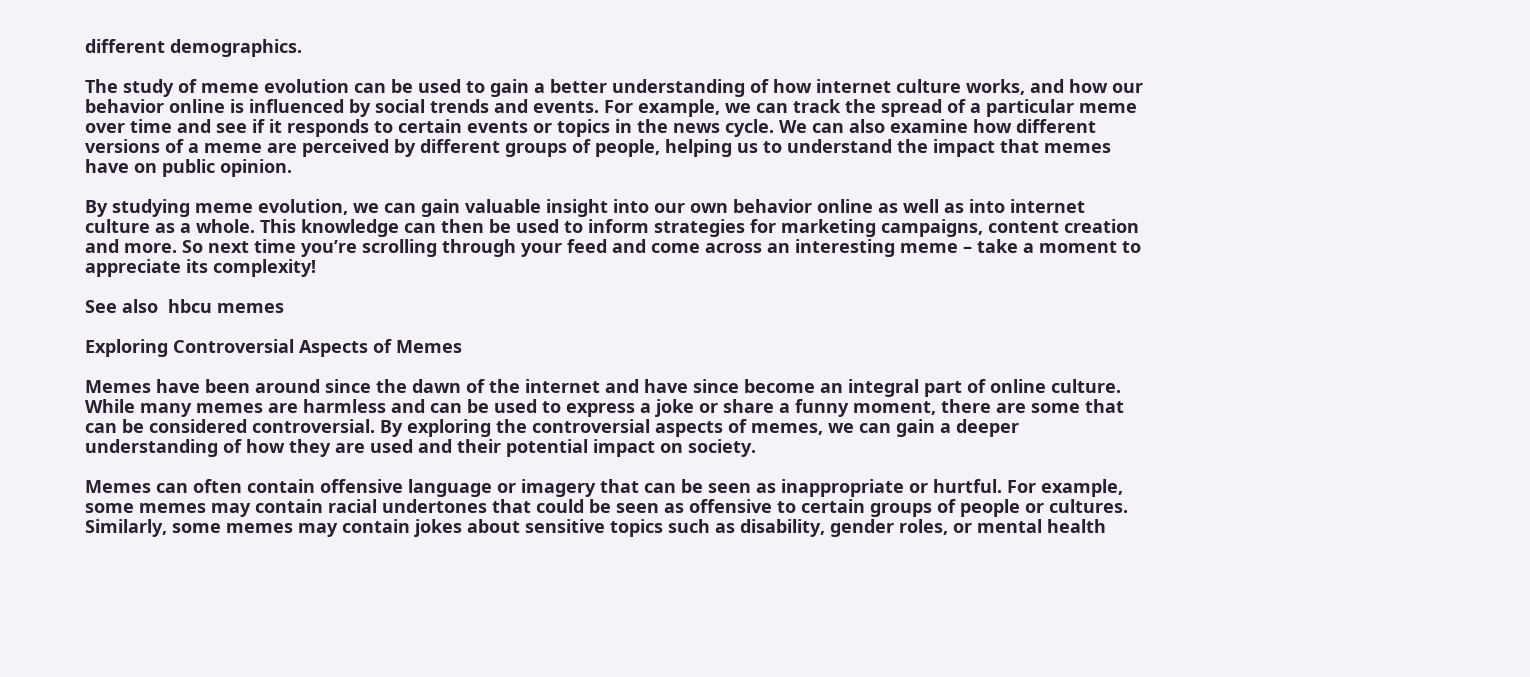different demographics.

The study of meme evolution can be used to gain a better understanding of how internet culture works, and how our behavior online is influenced by social trends and events. For example, we can track the spread of a particular meme over time and see if it responds to certain events or topics in the news cycle. We can also examine how different versions of a meme are perceived by different groups of people, helping us to understand the impact that memes have on public opinion.

By studying meme evolution, we can gain valuable insight into our own behavior online as well as into internet culture as a whole. This knowledge can then be used to inform strategies for marketing campaigns, content creation and more. So next time you’re scrolling through your feed and come across an interesting meme – take a moment to appreciate its complexity!

See also  hbcu memes

Exploring Controversial Aspects of Memes

Memes have been around since the dawn of the internet and have since become an integral part of online culture. While many memes are harmless and can be used to express a joke or share a funny moment, there are some that can be considered controversial. By exploring the controversial aspects of memes, we can gain a deeper understanding of how they are used and their potential impact on society.

Memes can often contain offensive language or imagery that can be seen as inappropriate or hurtful. For example, some memes may contain racial undertones that could be seen as offensive to certain groups of people or cultures. Similarly, some memes may contain jokes about sensitive topics such as disability, gender roles, or mental health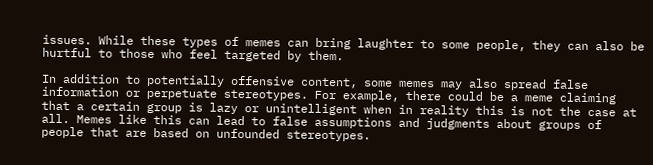issues. While these types of memes can bring laughter to some people, they can also be hurtful to those who feel targeted by them.

In addition to potentially offensive content, some memes may also spread false information or perpetuate stereotypes. For example, there could be a meme claiming that a certain group is lazy or unintelligent when in reality this is not the case at all. Memes like this can lead to false assumptions and judgments about groups of people that are based on unfounded stereotypes.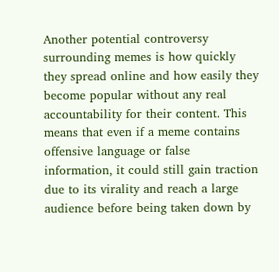Another potential controversy surrounding memes is how quickly they spread online and how easily they become popular without any real accountability for their content. This means that even if a meme contains offensive language or false information, it could still gain traction due to its virality and reach a large audience before being taken down by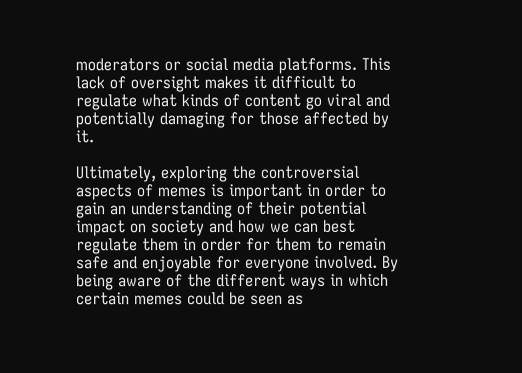moderators or social media platforms. This lack of oversight makes it difficult to regulate what kinds of content go viral and potentially damaging for those affected by it.

Ultimately, exploring the controversial aspects of memes is important in order to gain an understanding of their potential impact on society and how we can best regulate them in order for them to remain safe and enjoyable for everyone involved. By being aware of the different ways in which certain memes could be seen as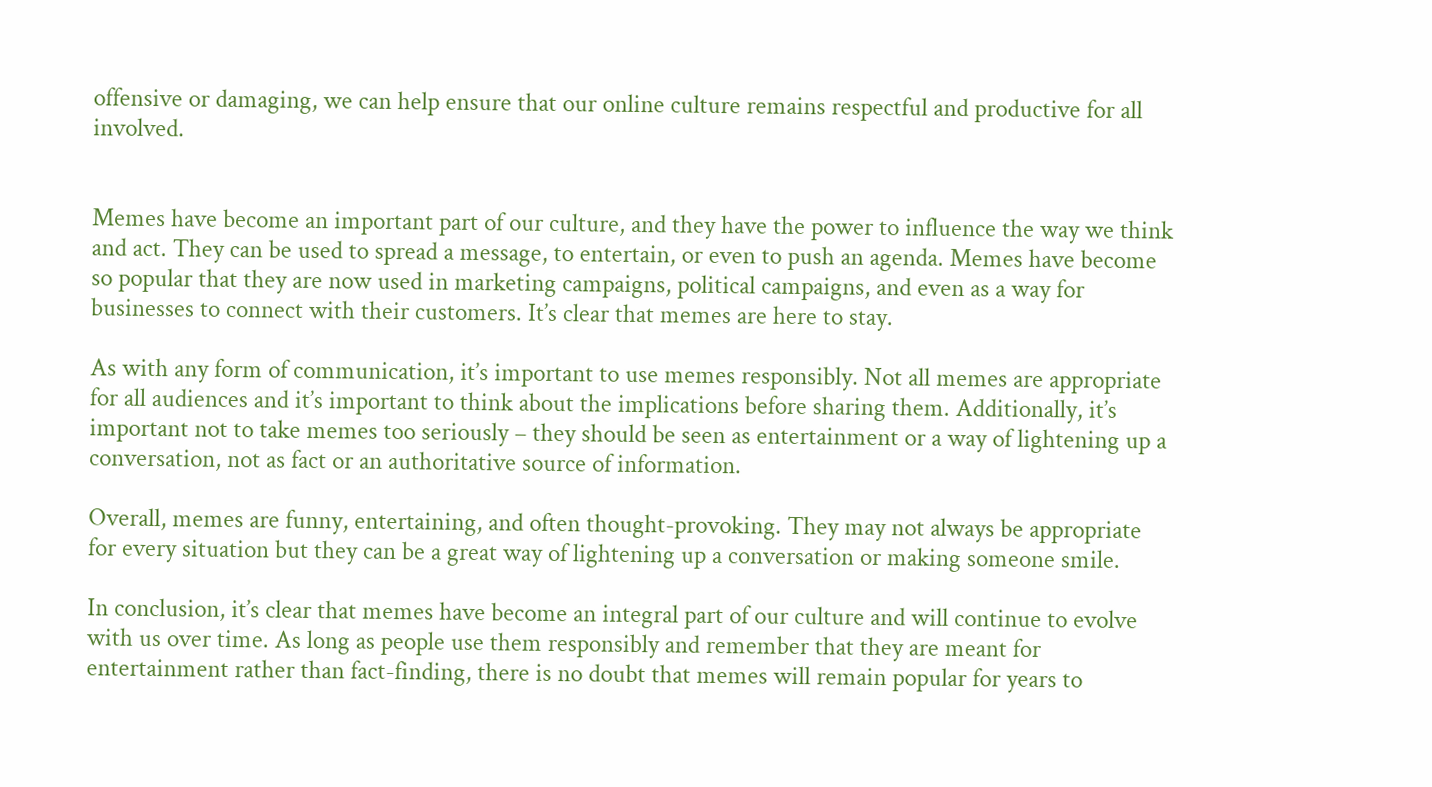offensive or damaging, we can help ensure that our online culture remains respectful and productive for all involved.


Memes have become an important part of our culture, and they have the power to influence the way we think and act. They can be used to spread a message, to entertain, or even to push an agenda. Memes have become so popular that they are now used in marketing campaigns, political campaigns, and even as a way for businesses to connect with their customers. It’s clear that memes are here to stay.

As with any form of communication, it’s important to use memes responsibly. Not all memes are appropriate for all audiences and it’s important to think about the implications before sharing them. Additionally, it’s important not to take memes too seriously – they should be seen as entertainment or a way of lightening up a conversation, not as fact or an authoritative source of information.

Overall, memes are funny, entertaining, and often thought-provoking. They may not always be appropriate for every situation but they can be a great way of lightening up a conversation or making someone smile.

In conclusion, it’s clear that memes have become an integral part of our culture and will continue to evolve with us over time. As long as people use them responsibly and remember that they are meant for entertainment rather than fact-finding, there is no doubt that memes will remain popular for years to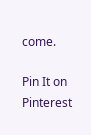come.

Pin It on Pinterest